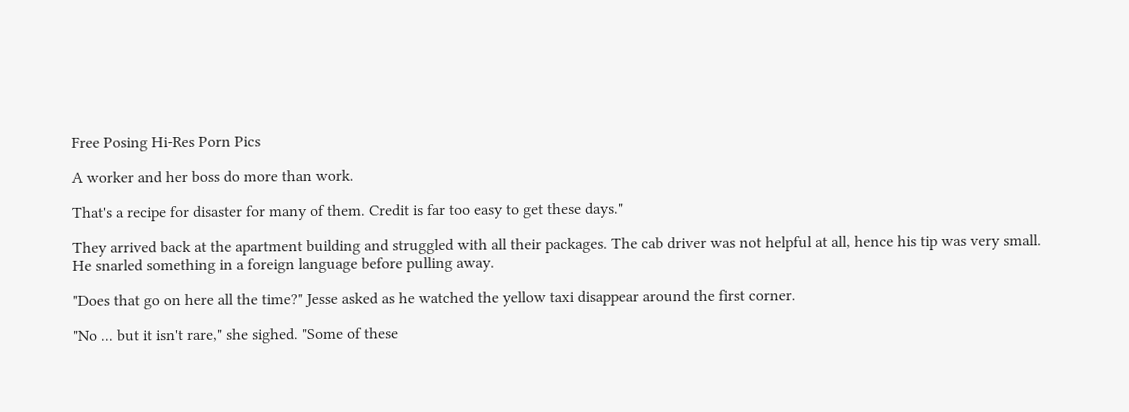Free Posing Hi-Res Porn Pics

A worker and her boss do more than work.

That's a recipe for disaster for many of them. Credit is far too easy to get these days."

They arrived back at the apartment building and struggled with all their packages. The cab driver was not helpful at all, hence his tip was very small. He snarled something in a foreign language before pulling away.

"Does that go on here all the time?" Jesse asked as he watched the yellow taxi disappear around the first corner.

"No ... but it isn't rare," she sighed. "Some of these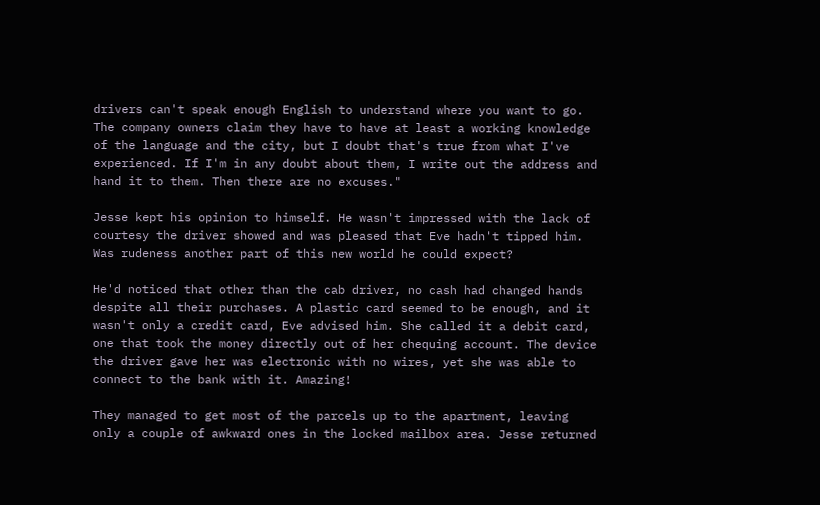drivers can't speak enough English to understand where you want to go. The company owners claim they have to have at least a working knowledge of the language and the city, but I doubt that's true from what I've experienced. If I'm in any doubt about them, I write out the address and hand it to them. Then there are no excuses."

Jesse kept his opinion to himself. He wasn't impressed with the lack of courtesy the driver showed and was pleased that Eve hadn't tipped him. Was rudeness another part of this new world he could expect?

He'd noticed that other than the cab driver, no cash had changed hands despite all their purchases. A plastic card seemed to be enough, and it wasn't only a credit card, Eve advised him. She called it a debit card, one that took the money directly out of her chequing account. The device the driver gave her was electronic with no wires, yet she was able to connect to the bank with it. Amazing!

They managed to get most of the parcels up to the apartment, leaving only a couple of awkward ones in the locked mailbox area. Jesse returned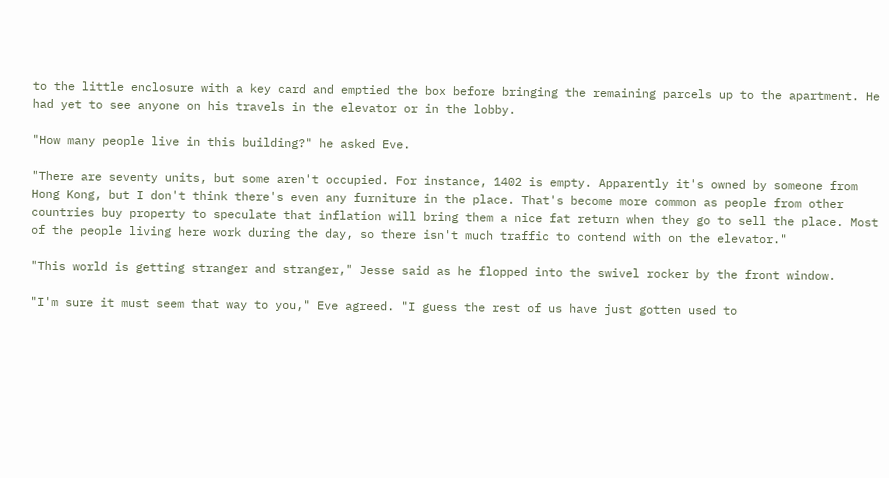to the little enclosure with a key card and emptied the box before bringing the remaining parcels up to the apartment. He had yet to see anyone on his travels in the elevator or in the lobby.

"How many people live in this building?" he asked Eve.

"There are seventy units, but some aren't occupied. For instance, 1402 is empty. Apparently it's owned by someone from Hong Kong, but I don't think there's even any furniture in the place. That's become more common as people from other countries buy property to speculate that inflation will bring them a nice fat return when they go to sell the place. Most of the people living here work during the day, so there isn't much traffic to contend with on the elevator."

"This world is getting stranger and stranger," Jesse said as he flopped into the swivel rocker by the front window.

"I'm sure it must seem that way to you," Eve agreed. "I guess the rest of us have just gotten used to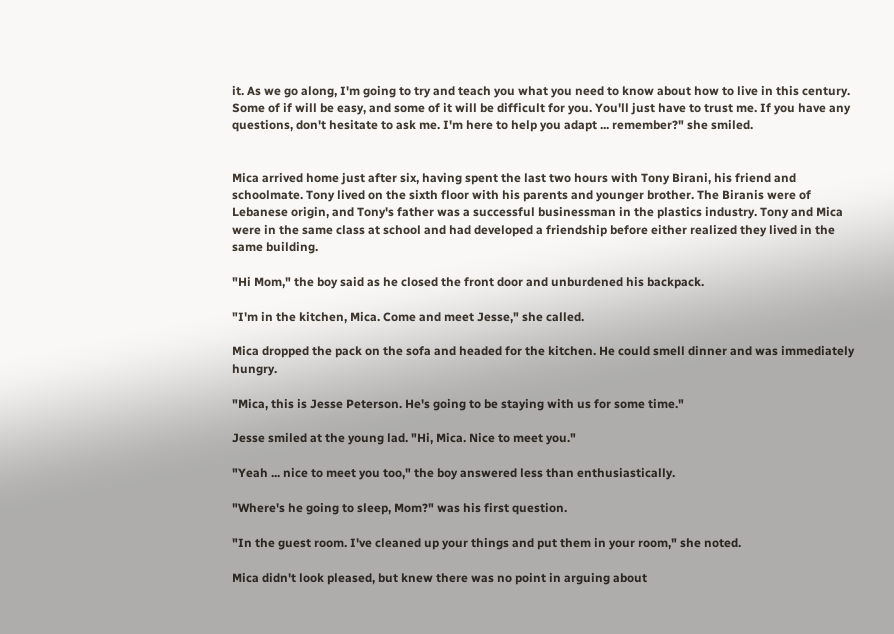it. As we go along, I'm going to try and teach you what you need to know about how to live in this century. Some of if will be easy, and some of it will be difficult for you. You'll just have to trust me. If you have any questions, don't hesitate to ask me. I'm here to help you adapt ... remember?" she smiled.


Mica arrived home just after six, having spent the last two hours with Tony Birani, his friend and schoolmate. Tony lived on the sixth floor with his parents and younger brother. The Biranis were of Lebanese origin, and Tony's father was a successful businessman in the plastics industry. Tony and Mica were in the same class at school and had developed a friendship before either realized they lived in the same building.

"Hi Mom," the boy said as he closed the front door and unburdened his backpack.

"I'm in the kitchen, Mica. Come and meet Jesse," she called.

Mica dropped the pack on the sofa and headed for the kitchen. He could smell dinner and was immediately hungry.

"Mica, this is Jesse Peterson. He's going to be staying with us for some time."

Jesse smiled at the young lad. "Hi, Mica. Nice to meet you."

"Yeah ... nice to meet you too," the boy answered less than enthusiastically.

"Where's he going to sleep, Mom?" was his first question.

"In the guest room. I've cleaned up your things and put them in your room," she noted.

Mica didn't look pleased, but knew there was no point in arguing about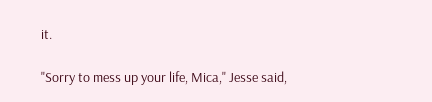it.

"Sorry to mess up your life, Mica," Jesse said,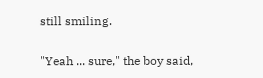still smiling.

"Yeah ... sure," the boy said,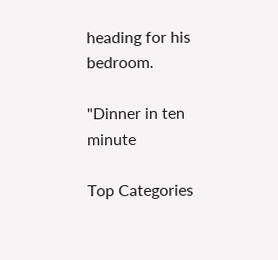heading for his bedroom.

"Dinner in ten minute

Top Categories